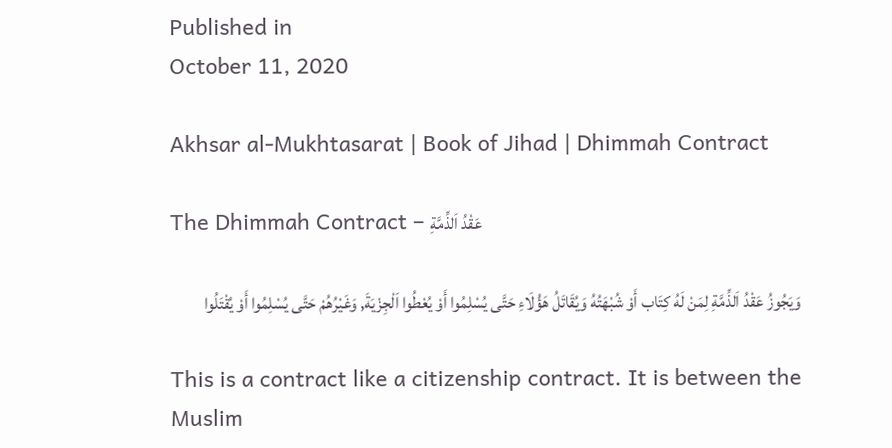Published in
October 11, 2020

Akhsar al-Mukhtasarat | Book of Jihad | Dhimmah Contract

The Dhimmah Contract – عَقْدُ اَلذِّمَّةِ

وَيَجُوزُ عَقْدُ اَلذِّمَّةِ لِمَنْ لَهُ كِتَاب أَوْ شُبْهَتُهُ وَيُقَاتَلُ هَؤُلَاءِ حَتَّى يُسْلِمُوا أَوْ يُعْطُوا اَلْجِزْيَةَ, وَغَيْرُهُمْ حَتَّى يُسْلِمُوا أَوْ يُقْتَلُوا

This is a contract like a citizenship contract. It is between the Muslim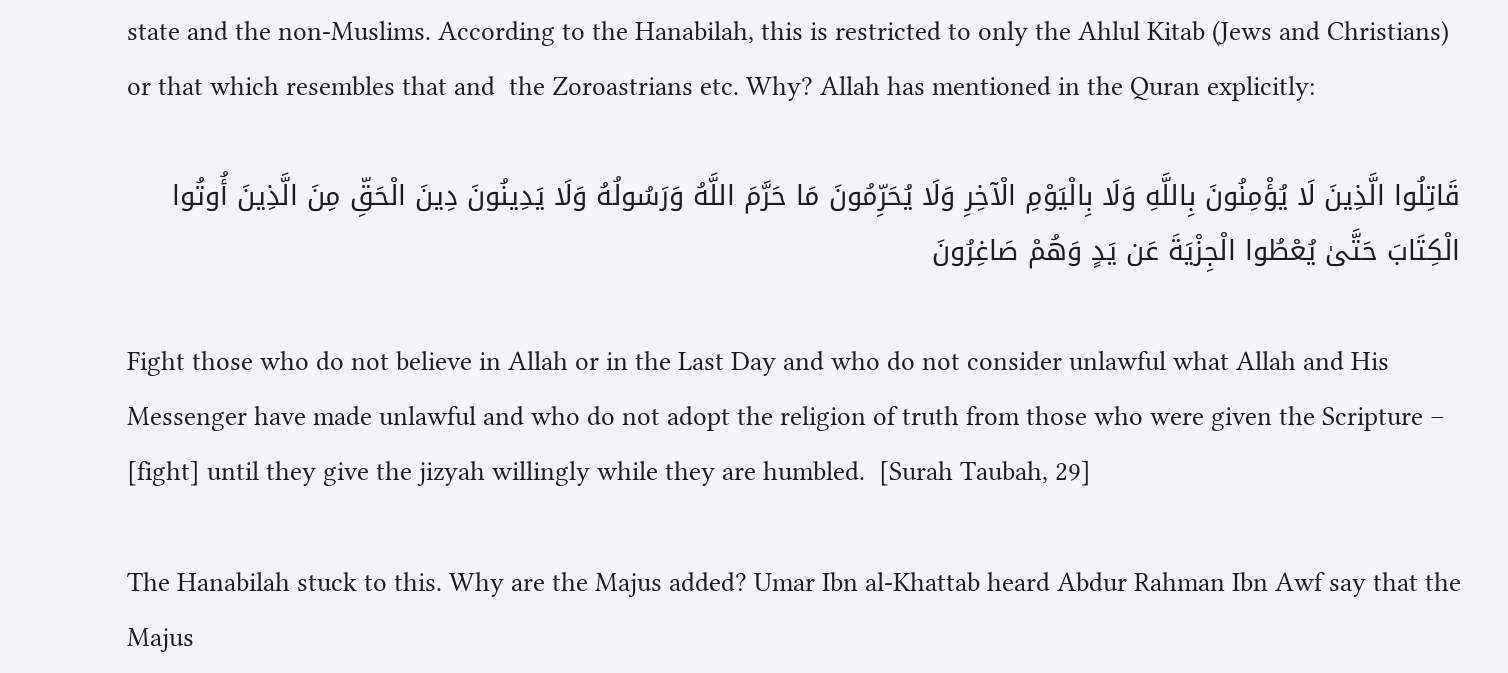state and the non-Muslims. According to the Hanabilah, this is restricted to only the Ahlul Kitab (Jews and Christians) or that which resembles that and  the Zoroastrians etc. Why? Allah has mentioned in the Quran explicitly:

قَاتِلُوا الَّذِينَ لَا يُؤْمِنُونَ بِاللَّهِ وَلَا بِالْيَوْمِ الْآخِرِ وَلَا يُحَرِّمُونَ مَا حَرَّمَ اللَّهُ وَرَسُولُهُ وَلَا يَدِينُونَ دِينَ الْحَقِّ مِنَ الَّذِينَ أُوتُوا الْكِتَابَ حَتَّىٰ يُعْطُوا الْجِزْيَةَ عَن يَدٍ وَهُمْ صَاغِرُونَ

Fight those who do not believe in Allah or in the Last Day and who do not consider unlawful what Allah and His Messenger have made unlawful and who do not adopt the religion of truth from those who were given the Scripture – [fight] until they give the jizyah willingly while they are humbled.  [Surah Taubah, 29]

The Hanabilah stuck to this. Why are the Majus added? Umar Ibn al-Khattab heard Abdur Rahman Ibn Awf say that the Majus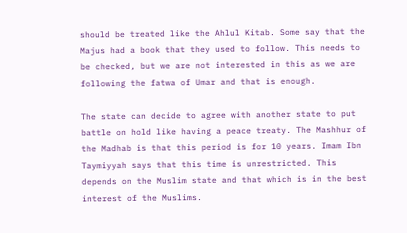should be treated like the Ahlul Kitab. Some say that the Majus had a book that they used to follow. This needs to be checked, but we are not interested in this as we are following the fatwa of Umar and that is enough.

The state can decide to agree with another state to put battle on hold like having a peace treaty. The Mashhur of the Madhab is that this period is for 10 years. Imam Ibn Taymiyyah says that this time is unrestricted. This depends on the Muslim state and that which is in the best interest of the Muslims.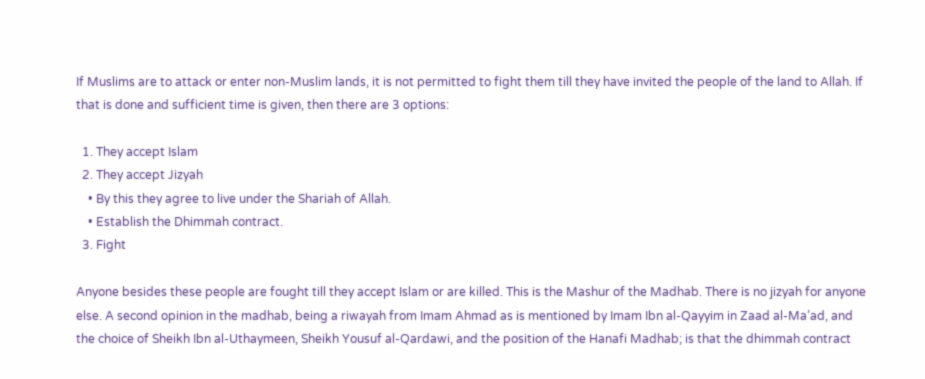If Muslims are to attack or enter non-Muslim lands, it is not permitted to fight them till they have invited the people of the land to Allah. If that is done and sufficient time is given, then there are 3 options:

  1. They accept Islam
  2. They accept Jizyah
    • By this they agree to live under the Shariah of Allah.
    • Establish the Dhimmah contract.
  3. Fight

Anyone besides these people are fought till they accept Islam or are killed. This is the Mashur of the Madhab. There is no jizyah for anyone else. A second opinion in the madhab, being a riwayah from Imam Ahmad as is mentioned by Imam Ibn al-Qayyim in Zaad al-Ma’ad, and the choice of Sheikh Ibn al-Uthaymeen, Sheikh Yousuf al-Qardawi, and the position of the Hanafi Madhab; is that the dhimmah contract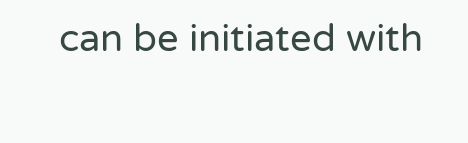can be initiated with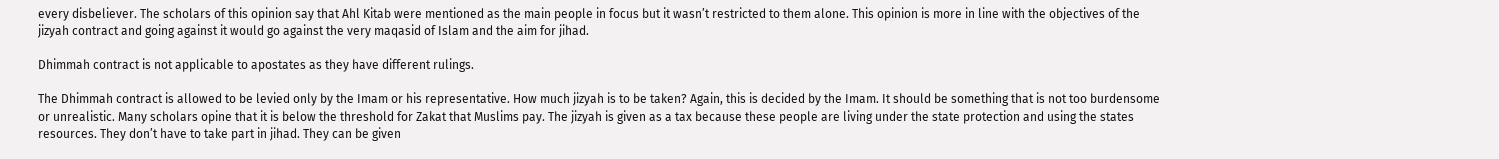every disbeliever. The scholars of this opinion say that Ahl Kitab were mentioned as the main people in focus but it wasn’t restricted to them alone. This opinion is more in line with the objectives of the jizyah contract and going against it would go against the very maqasid of Islam and the aim for jihad.

Dhimmah contract is not applicable to apostates as they have different rulings.

The Dhimmah contract is allowed to be levied only by the Imam or his representative. How much jizyah is to be taken? Again, this is decided by the Imam. It should be something that is not too burdensome or unrealistic. Many scholars opine that it is below the threshold for Zakat that Muslims pay. The jizyah is given as a tax because these people are living under the state protection and using the states resources. They don’t have to take part in jihad. They can be given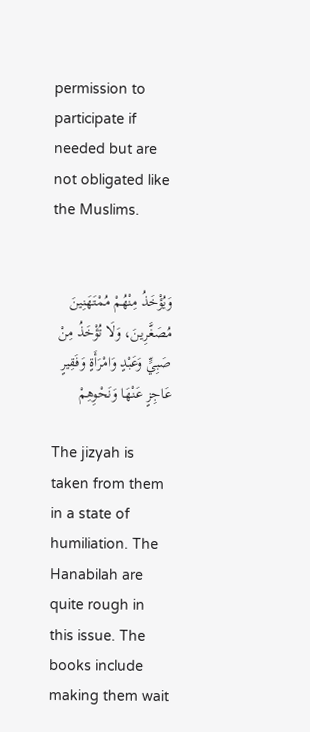permission to participate if needed but are not obligated like the Muslims.


وَيُؤْخَذُ مِنْهُمْ مُمْتَهَنِينَ مُصَغَّرِينَ، وَلَا تُؤْخَذُ مِنْ صَبِيٍّ وَعَبْدٍ وَامْرَأَةٍ وَفَقِيرٍ عَاجِزٍ عَنْهَا وَنَحْوِهِمْ

The jizyah is taken from them in a state of humiliation. The Hanabilah are quite rough in this issue. The books include making them wait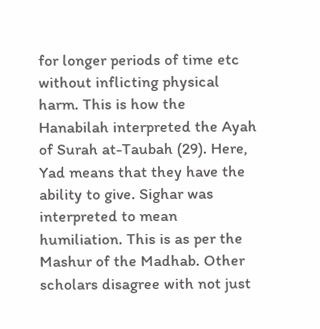for longer periods of time etc without inflicting physical harm. This is how the Hanabilah interpreted the Ayah of Surah at-Taubah (29). Here, Yad means that they have the ability to give. Sighar was interpreted to mean humiliation. This is as per the Mashur of the Madhab. Other scholars disagree with not just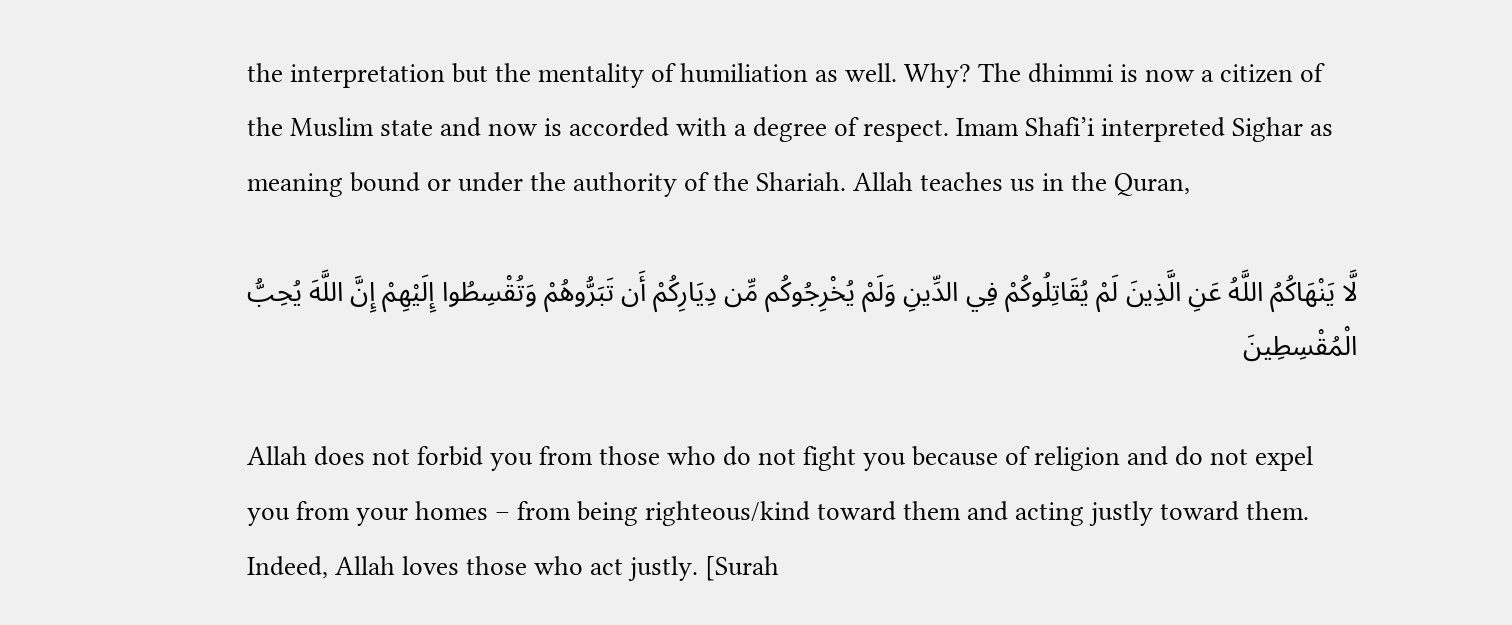the interpretation but the mentality of humiliation as well. Why? The dhimmi is now a citizen of the Muslim state and now is accorded with a degree of respect. Imam Shafi’i interpreted Sighar as meaning bound or under the authority of the Shariah. Allah teaches us in the Quran,

لَّا يَنْهَاكُمُ اللَّهُ عَنِ الَّذِينَ لَمْ يُقَاتِلُوكُمْ فِي الدِّينِ وَلَمْ يُخْرِجُوكُم مِّن دِيَارِكُمْ أَن تَبَرُّوهُمْ وَتُقْسِطُوا إِلَيْهِمْ إِنَّ اللَّهَ يُحِبُّ الْمُقْسِطِينَ

Allah does not forbid you from those who do not fight you because of religion and do not expel you from your homes – from being righteous/kind toward them and acting justly toward them. Indeed, Allah loves those who act justly. [Surah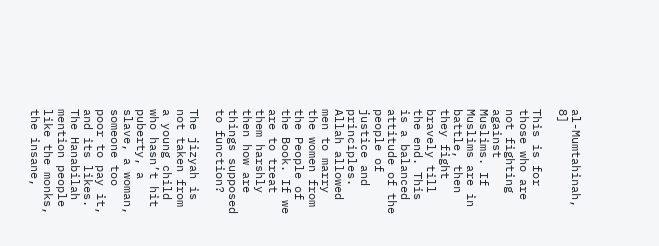al-Mumtahinah, 8]

This is for those who are not fighting against Muslims. If Muslims are in battle, then they fight bravely till the end. This is a balanced attitude of the people of justice and principles. Allah allowed men to marry the women from the People of the Book. If we are to treat them harshly then how are things supposed to function?

The jizyah is not taken from a young child who hasn’t hit puberty, a slave, a woman, someone too poor to pay it, and its likes. The Hanabilah mention people like the monks, the insane,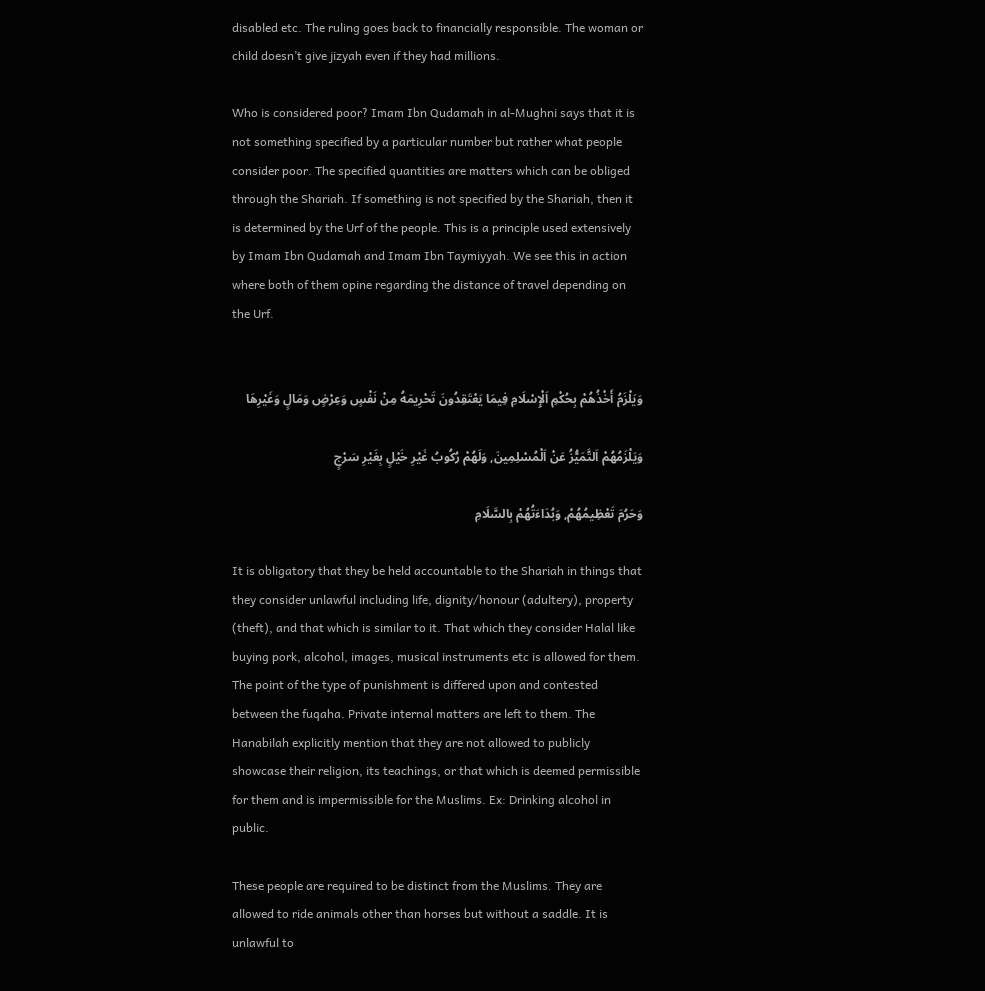disabled etc. The ruling goes back to financially responsible. The woman or child doesn’t give jizyah even if they had millions.

Who is considered poor? Imam Ibn Qudamah in al-Mughni says that it is not something specified by a particular number but rather what people consider poor. The specified quantities are matters which can be obliged through the Shariah. If something is not specified by the Shariah, then it is determined by the Urf of the people. This is a principle used extensively by Imam Ibn Qudamah and Imam Ibn Taymiyyah. We see this in action where both of them opine regarding the distance of travel depending on the Urf.


وَيَلْزَمُ أَخْذُهُمْ بِحُكْمِ اَلْإِسْلَامِ فِيمَا يَعْتَقِدُونَ تَحْرِيمَهُ مِنْ نَفْسٍ وَعِرْضٍ وَمَالٍ وَغَيْرِهَا

وَيَلْزَمُهُمْ اَلتَّمَيُّزُ عَنْ اَلْمُسْلِمِينَ, وَلَهُمْ رُكُوبُ غَيْرِ خَيْلٍ بِغَيْرِ سَرْجٍ

وَحَرُمَ تَعْظِيمُهُمْ, وَبُدَاءَتُهُمْ بِالسَّلَامِ

It is obligatory that they be held accountable to the Shariah in things that they consider unlawful including life, dignity/honour (adultery), property (theft), and that which is similar to it. That which they consider Halal like buying pork, alcohol, images, musical instruments etc is allowed for them. The point of the type of punishment is differed upon and contested between the fuqaha. Private internal matters are left to them. The Hanabilah explicitly mention that they are not allowed to publicly showcase their religion, its teachings, or that which is deemed permissible for them and is impermissible for the Muslims. Ex: Drinking alcohol in public.

These people are required to be distinct from the Muslims. They are allowed to ride animals other than horses but without a saddle. It is unlawful to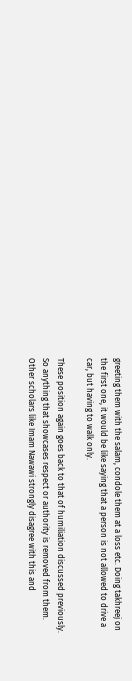greeting them with the salam, condole them at a loss etc. Doing takhreej on the first one, it would be like saying that a person is not allowed to drive a car, but having to walk only.

These position again goes back to that of humiliation discussed previously. So anything that showcases respect or authority is removed from them. Other scholars like Imam Nawawi strongly disagree with this and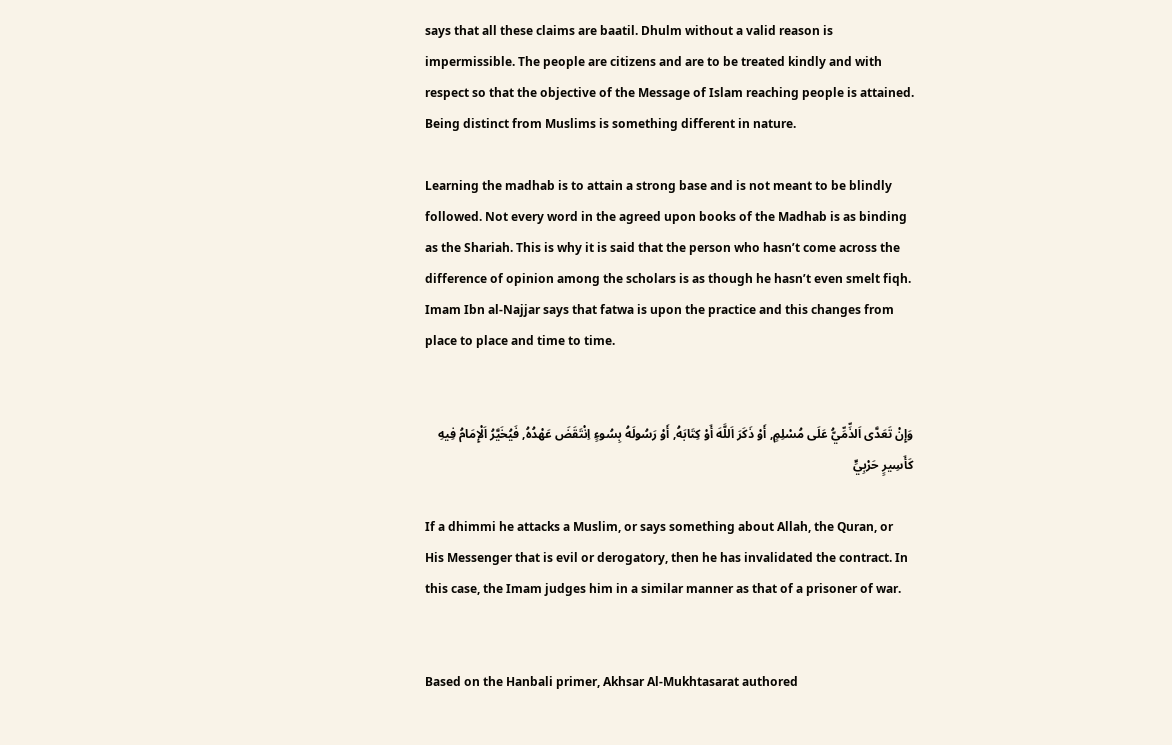says that all these claims are baatil. Dhulm without a valid reason is impermissible. The people are citizens and are to be treated kindly and with respect so that the objective of the Message of Islam reaching people is attained. Being distinct from Muslims is something different in nature.

Learning the madhab is to attain a strong base and is not meant to be blindly followed. Not every word in the agreed upon books of the Madhab is as binding as the Shariah. This is why it is said that the person who hasn’t come across the difference of opinion among the scholars is as though he hasn’t even smelt fiqh. Imam Ibn al-Najjar says that fatwa is upon the practice and this changes from place to place and time to time.


وَإِنْ تَعَدَّى اَلذِّمِّيُّ عَلَى مُسْلِمٍ, أَوْ ذَكَرَ اَللَّهَ أَوْ كِتَابَهُ, أَوْ رَسُولَهُ بِسُوءٍ اِنْتَقَضَ عَهْدُهُ, فَيُخَيَّرُ اَلْإِمَامُ فِيهِ كَأَسِيرٍ حَرْبِيٍّ

If a dhimmi he attacks a Muslim, or says something about Allah, the Quran, or His Messenger that is evil or derogatory, then he has invalidated the contract. In this case, the Imam judges him in a similar manner as that of a prisoner of war.


Based on the Hanbali primer, Akhsar Al-Mukhtasarat authored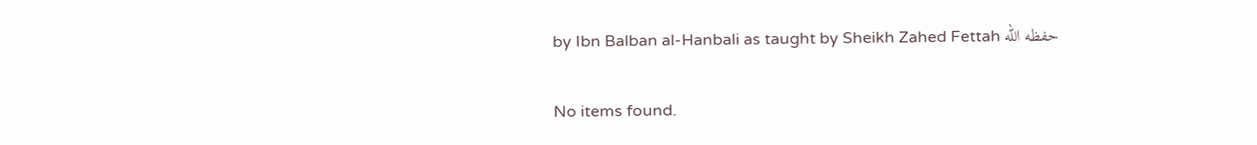by Ibn Balban al-Hanbali as taught by Sheikh Zahed Fettah حفظه الله

No items found.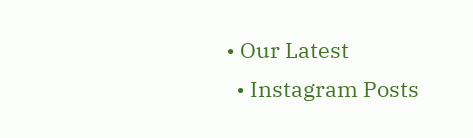• Our Latest
  • Instagram Posts